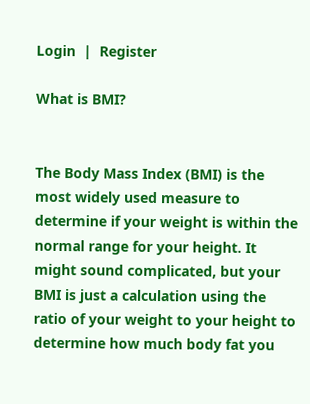Login  |  Register

What is BMI?


The Body Mass Index (BMI) is the most widely used measure to determine if your weight is within the normal range for your height. It might sound complicated, but your BMI is just a calculation using the ratio of your weight to your height to determine how much body fat you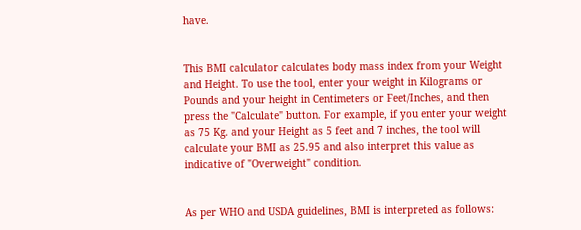have.


This BMI calculator calculates body mass index from your Weight and Height. To use the tool, enter your weight in Kilograms or Pounds and your height in Centimeters or Feet/Inches, and then press the "Calculate" button. For example, if you enter your weight as 75 Kg. and your Height as 5 feet and 7 inches, the tool will calculate your BMI as 25.95 and also interpret this value as indicative of "Overweight" condition.


As per WHO and USDA guidelines, BMI is interpreted as follows: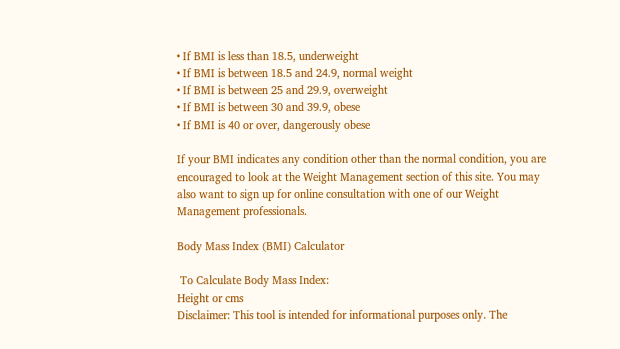• If BMI is less than 18.5, underweight
• If BMI is between 18.5 and 24.9, normal weight
• If BMI is between 25 and 29.9, overweight
• If BMI is between 30 and 39.9, obese
• If BMI is 40 or over, dangerously obese

If your BMI indicates any condition other than the normal condition, you are encouraged to look at the Weight Management section of this site. You may also want to sign up for online consultation with one of our Weight Management professionals.

Body Mass Index (BMI) Calculator

 To Calculate Body Mass Index:
Height or cms
Disclaimer: This tool is intended for informational purposes only. The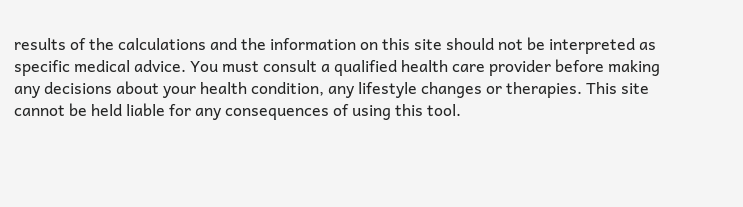results of the calculations and the information on this site should not be interpreted as specific medical advice. You must consult a qualified health care provider before making any decisions about your health condition, any lifestyle changes or therapies. This site cannot be held liable for any consequences of using this tool.